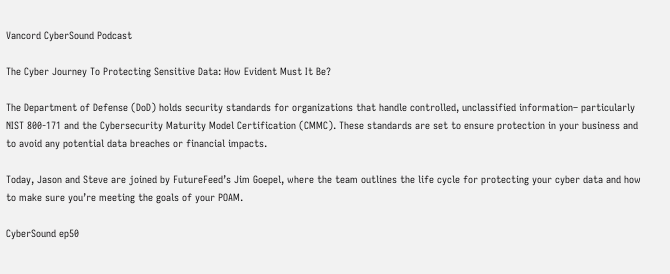Vancord CyberSound Podcast

The Cyber Journey To Protecting Sensitive Data: How Evident Must It Be?

The Department of Defense (DoD) holds security standards for organizations that handle controlled, unclassified information– particularly NIST 800-171 and the Cybersecurity Maturity Model Certification (CMMC). These standards are set to ensure protection in your business and to avoid any potential data breaches or financial impacts.

Today, Jason and Steve are joined by FutureFeed’s Jim Goepel, where the team outlines the life cycle for protecting your cyber data and how to make sure you’re meeting the goals of your POAM.

CyberSound ep50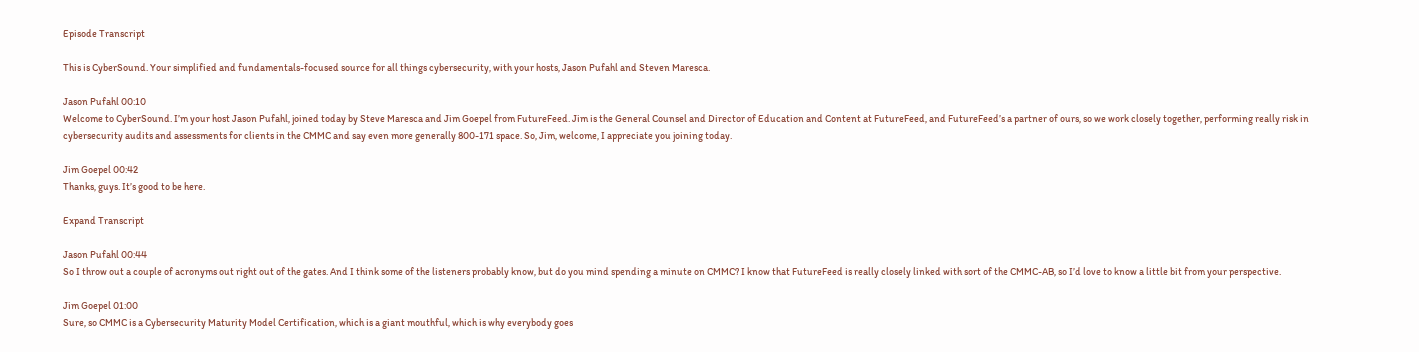Episode Transcript

This is CyberSound. Your simplified and fundamentals-focused source for all things cybersecurity, with your hosts, Jason Pufahl and Steven Maresca.

Jason Pufahl 00:10
Welcome to CyberSound. I’m your host Jason Pufahl, joined today by Steve Maresca and Jim Goepel from FutureFeed. Jim is the General Counsel and Director of Education and Content at FutureFeed, and FutureFeed’s a partner of ours, so we work closely together, performing really risk in cybersecurity audits and assessments for clients in the CMMC and say even more generally 800-171 space. So, Jim, welcome, I appreciate you joining today.

Jim Goepel 00:42
Thanks, guys. It’s good to be here.

Expand Transcript

Jason Pufahl 00:44
So I throw out a couple of acronyms out right out of the gates. And I think some of the listeners probably know, but do you mind spending a minute on CMMC? I know that FutureFeed is really closely linked with sort of the CMMC-AB, so I’d love to know a little bit from your perspective.

Jim Goepel 01:00
Sure, so CMMC is a Cybersecurity Maturity Model Certification, which is a giant mouthful, which is why everybody goes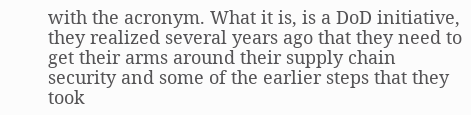with the acronym. What it is, is a DoD initiative, they realized several years ago that they need to get their arms around their supply chain security and some of the earlier steps that they took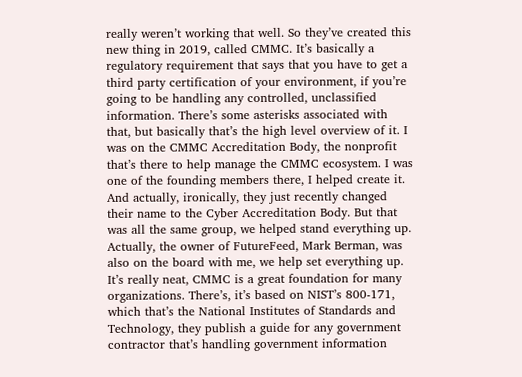really weren’t working that well. So they’ve created this new thing in 2019, called CMMC. It’s basically a regulatory requirement that says that you have to get a third party certification of your environment, if you’re going to be handling any controlled, unclassified information. There’s some asterisks associated with that, but basically that’s the high level overview of it. I was on the CMMC Accreditation Body, the nonprofit that’s there to help manage the CMMC ecosystem. I was one of the founding members there, I helped create it. And actually, ironically, they just recently changed their name to the Cyber Accreditation Body. But that was all the same group, we helped stand everything up. Actually, the owner of FutureFeed, Mark Berman, was also on the board with me, we help set everything up. It’s really neat, CMMC is a great foundation for many organizations. There’s, it’s based on NIST’s 800-171, which that’s the National Institutes of Standards and Technology, they publish a guide for any government contractor that’s handling government information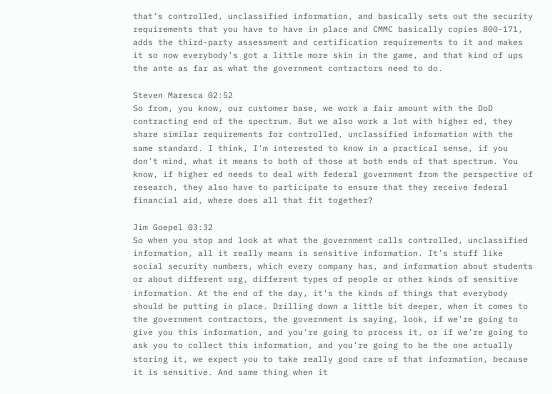that’s controlled, unclassified information, and basically sets out the security requirements that you have to have in place and CMMC basically copies 800-171, adds the third-party assessment and certification requirements to it and makes it so now everybody’s got a little more skin in the game, and that kind of ups the ante as far as what the government contractors need to do.

Steven Maresca 02:52
So from, you know, our customer base, we work a fair amount with the DoD contracting end of the spectrum. But we also work a lot with higher ed, they share similar requirements for controlled, unclassified information with the same standard. I think, I’m interested to know in a practical sense, if you don’t mind, what it means to both of those at both ends of that spectrum. You know, if higher ed needs to deal with federal government from the perspective of research, they also have to participate to ensure that they receive federal financial aid, where does all that fit together?

Jim Goepel 03:32
So when you stop and look at what the government calls controlled, unclassified information, all it really means is sensitive information. It’s stuff like social security numbers, which every company has, and information about students or about different org, different types of people or other kinds of sensitive information. At the end of the day, it’s the kinds of things that everybody should be putting in place. Drilling down a little bit deeper, when it comes to the government contractors, the government is saying, look, if we’re going to give you this information, and you’re going to process it, or if we’re going to ask you to collect this information, and you’re going to be the one actually storing it, we expect you to take really good care of that information, because it is sensitive. And same thing when it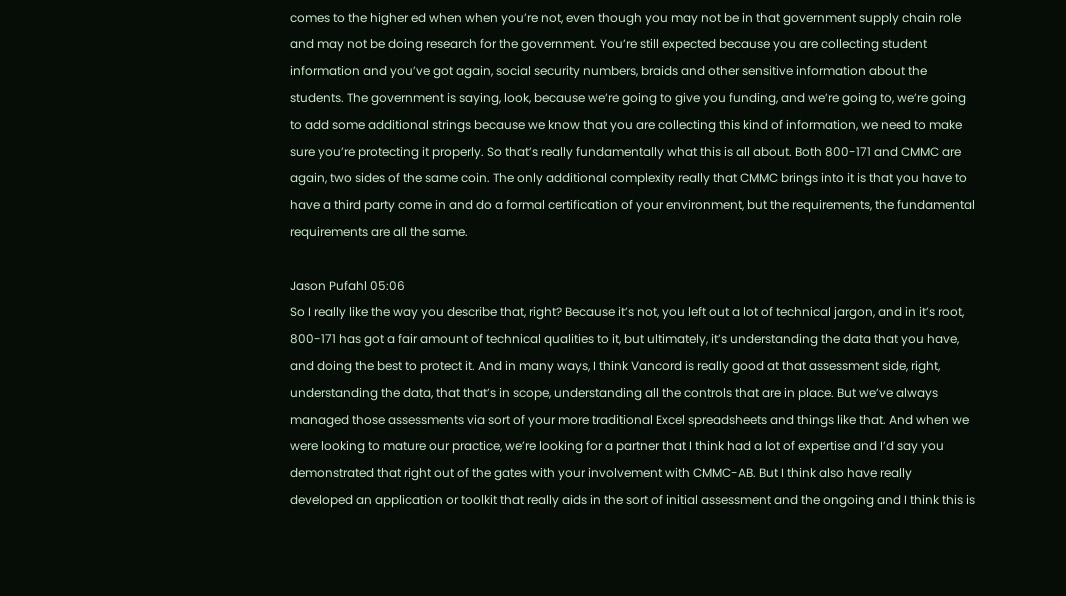comes to the higher ed when when you’re not, even though you may not be in that government supply chain role and may not be doing research for the government. You’re still expected because you are collecting student information and you’ve got again, social security numbers, braids and other sensitive information about the students. The government is saying, look, because we’re going to give you funding, and we’re going to, we’re going to add some additional strings because we know that you are collecting this kind of information, we need to make sure you’re protecting it properly. So that’s really fundamentally what this is all about. Both 800-171 and CMMC are again, two sides of the same coin. The only additional complexity really that CMMC brings into it is that you have to have a third party come in and do a formal certification of your environment, but the requirements, the fundamental requirements are all the same.

Jason Pufahl 05:06
So I really like the way you describe that, right? Because it’s not, you left out a lot of technical jargon, and in it’s root, 800-171 has got a fair amount of technical qualities to it, but ultimately, it’s understanding the data that you have, and doing the best to protect it. And in many ways, I think Vancord is really good at that assessment side, right, understanding the data, that that’s in scope, understanding all the controls that are in place. But we’ve always managed those assessments via sort of your more traditional Excel spreadsheets and things like that. And when we were looking to mature our practice, we’re looking for a partner that I think had a lot of expertise and I’d say you demonstrated that right out of the gates with your involvement with CMMC-AB. But I think also have really developed an application or toolkit that really aids in the sort of initial assessment and the ongoing and I think this is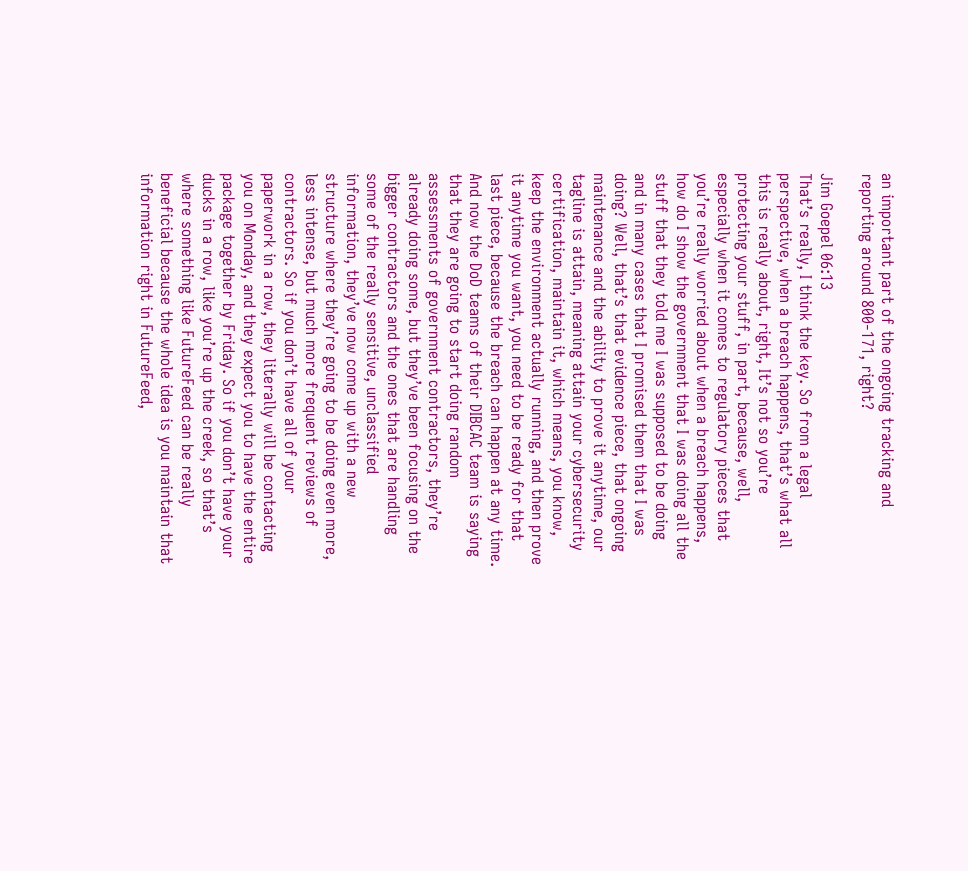an important part of the ongoing tracking and reporting around 800-171, right?

Jim Goepel 06:13
That’s really, I think the key. So from a legal perspective, when a breach happens, that’s what all this is really about, right, It’s not so you’re protecting your stuff, in part, because, well, especially when it comes to regulatory pieces that you’re really worried about when a breach happens, how do I show the government that I was doing all the stuff that they told me I was supposed to be doing and in many cases that I promised them that I was doing? Well, that’s that evidence piece, that ongoing maintenance and the ability to prove it anytime, our tagline is attain, meaning attain your cybersecurity certification, maintain it, which means, you know, keep the environment actually running, and then prove it anytime you want, you need to be ready for that last piece, because the breach can happen at any time. And now the DoD teams of their DIBCAC team is saying that they are going to start doing random assessments of government contractors, they’re already doing some, but they’ve been focusing on the bigger contractors and the ones that are handling some of the really sensitive, unclassified information, they’ve now come up with a new structure where they’re going to be doing even more, less intense, but much more frequent reviews of contractors. So if you don’t have all of your paperwork in a row, they literally will be contacting you on Monday, and they expect you to have the entire package together by Friday. So if you don’t have your ducks in a row, like you’re up the creek, so that’s where something like FutureFeed can be really beneficial because the whole idea is you maintain that information right in FutureFeed,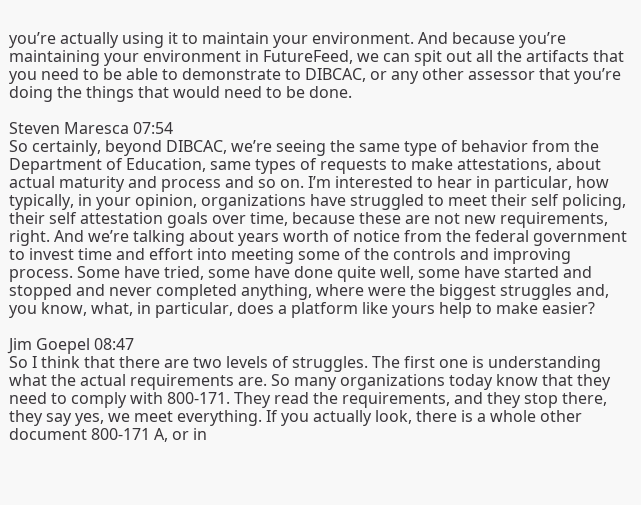you’re actually using it to maintain your environment. And because you’re maintaining your environment in FutureFeed, we can spit out all the artifacts that you need to be able to demonstrate to DIBCAC, or any other assessor that you’re doing the things that would need to be done.

Steven Maresca 07:54
So certainly, beyond DIBCAC, we’re seeing the same type of behavior from the Department of Education, same types of requests to make attestations, about actual maturity and process and so on. I’m interested to hear in particular, how typically, in your opinion, organizations have struggled to meet their self policing, their self attestation goals over time, because these are not new requirements, right. And we’re talking about years worth of notice from the federal government to invest time and effort into meeting some of the controls and improving process. Some have tried, some have done quite well, some have started and stopped and never completed anything, where were the biggest struggles and, you know, what, in particular, does a platform like yours help to make easier?

Jim Goepel 08:47
So I think that there are two levels of struggles. The first one is understanding what the actual requirements are. So many organizations today know that they need to comply with 800-171. They read the requirements, and they stop there, they say yes, we meet everything. If you actually look, there is a whole other document 800-171 A, or in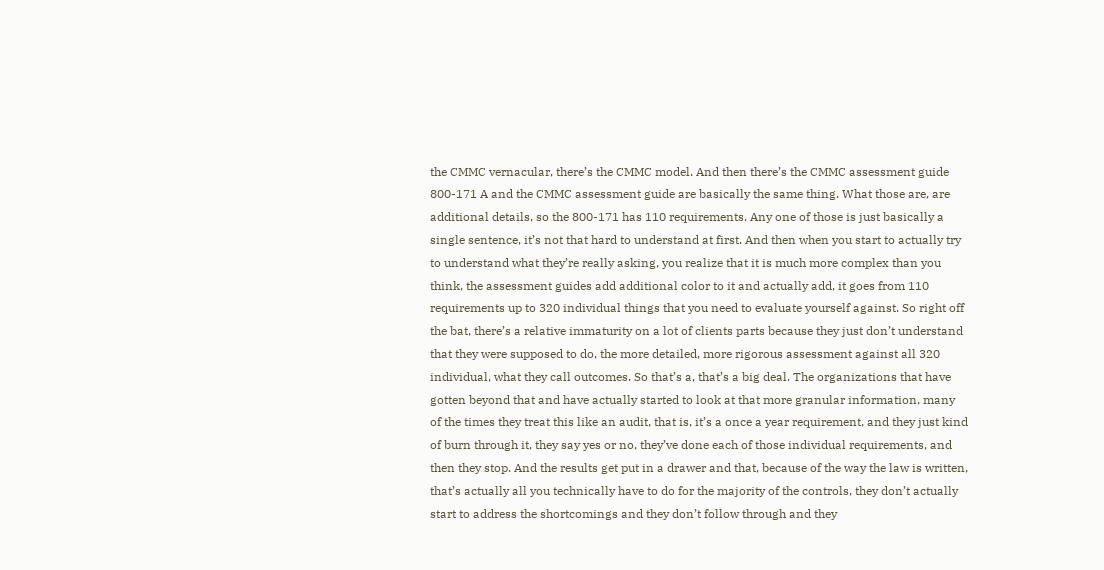the CMMC vernacular, there’s the CMMC model. And then there’s the CMMC assessment guide 800-171 A and the CMMC assessment guide are basically the same thing. What those are, are additional details, so the 800-171 has 110 requirements. Any one of those is just basically a single sentence, it’s not that hard to understand at first. And then when you start to actually try to understand what they’re really asking, you realize that it is much more complex than you think, the assessment guides add additional color to it and actually add, it goes from 110 requirements up to 320 individual things that you need to evaluate yourself against. So right off the bat, there’s a relative immaturity on a lot of clients parts because they just don’t understand that they were supposed to do, the more detailed, more rigorous assessment against all 320 individual, what they call outcomes. So that’s a, that’s a big deal. The organizations that have gotten beyond that and have actually started to look at that more granular information, many of the times they treat this like an audit, that is, it’s a once a year requirement, and they just kind of burn through it, they say yes or no, they’ve done each of those individual requirements, and then they stop. And the results get put in a drawer and that, because of the way the law is written, that’s actually all you technically have to do for the majority of the controls, they don’t actually start to address the shortcomings and they don’t follow through and they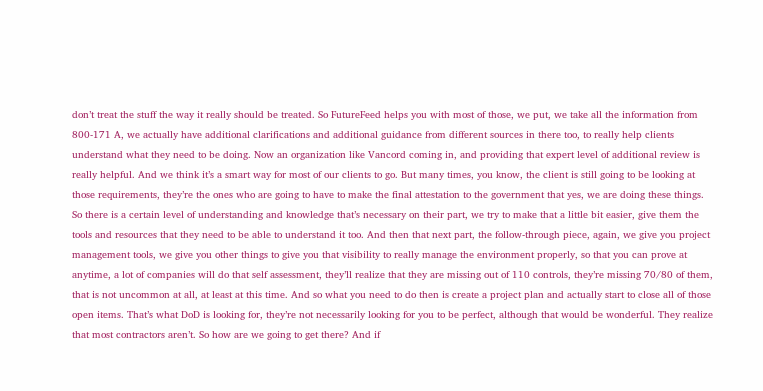don’t treat the stuff the way it really should be treated. So FutureFeed helps you with most of those, we put, we take all the information from 800-171 A, we actually have additional clarifications and additional guidance from different sources in there too, to really help clients understand what they need to be doing. Now an organization like Vancord coming in, and providing that expert level of additional review is really helpful. And we think it’s a smart way for most of our clients to go. But many times, you know, the client is still going to be looking at those requirements, they’re the ones who are going to have to make the final attestation to the government that yes, we are doing these things. So there is a certain level of understanding and knowledge that’s necessary on their part, we try to make that a little bit easier, give them the tools and resources that they need to be able to understand it too. And then that next part, the follow-through piece, again, we give you project management tools, we give you other things to give you that visibility to really manage the environment properly, so that you can prove at anytime, a lot of companies will do that self assessment, they’ll realize that they are missing out of 110 controls, they’re missing 70/80 of them, that is not uncommon at all, at least at this time. And so what you need to do then is create a project plan and actually start to close all of those open items. That’s what DoD is looking for, they’re not necessarily looking for you to be perfect, although that would be wonderful. They realize that most contractors aren’t. So how are we going to get there? And if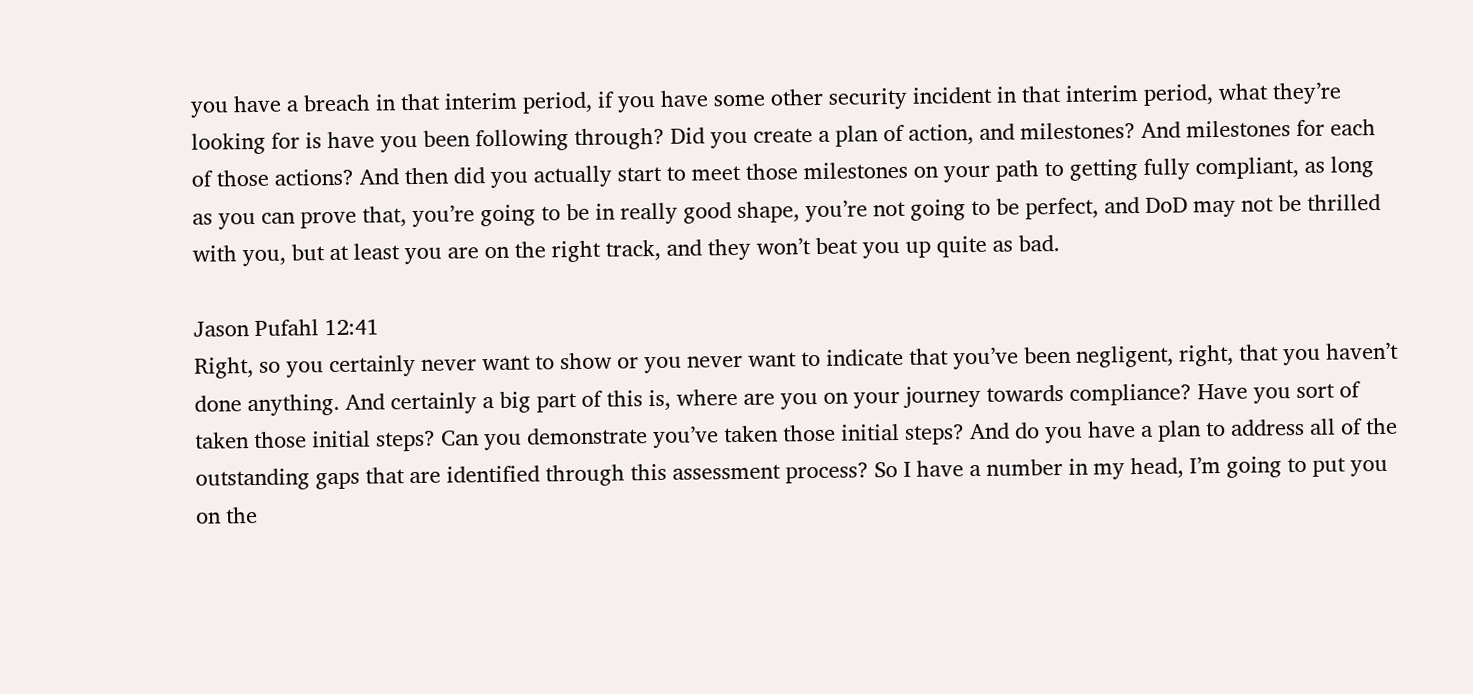you have a breach in that interim period, if you have some other security incident in that interim period, what they’re looking for is have you been following through? Did you create a plan of action, and milestones? And milestones for each of those actions? And then did you actually start to meet those milestones on your path to getting fully compliant, as long as you can prove that, you’re going to be in really good shape, you’re not going to be perfect, and DoD may not be thrilled with you, but at least you are on the right track, and they won’t beat you up quite as bad.

Jason Pufahl 12:41
Right, so you certainly never want to show or you never want to indicate that you’ve been negligent, right, that you haven’t done anything. And certainly a big part of this is, where are you on your journey towards compliance? Have you sort of taken those initial steps? Can you demonstrate you’ve taken those initial steps? And do you have a plan to address all of the outstanding gaps that are identified through this assessment process? So I have a number in my head, I’m going to put you on the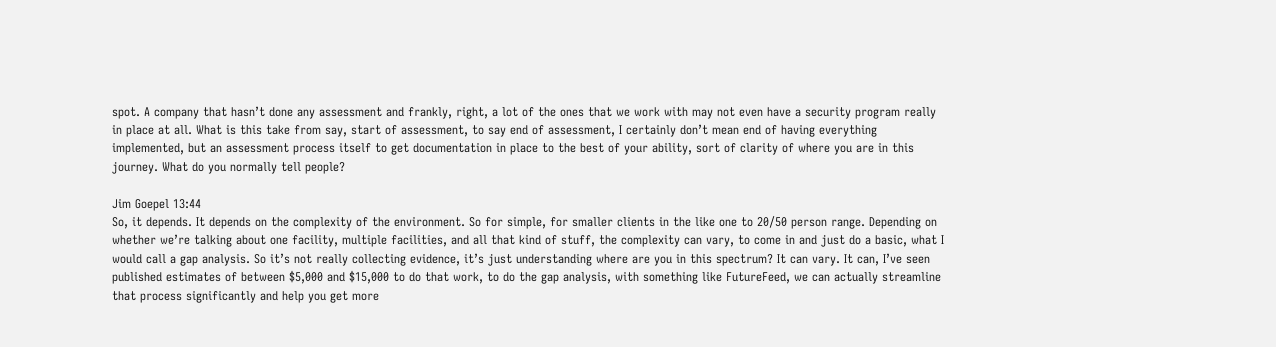spot. A company that hasn’t done any assessment and frankly, right, a lot of the ones that we work with may not even have a security program really in place at all. What is this take from say, start of assessment, to say end of assessment, I certainly don’t mean end of having everything implemented, but an assessment process itself to get documentation in place to the best of your ability, sort of clarity of where you are in this journey. What do you normally tell people?

Jim Goepel 13:44
So, it depends. It depends on the complexity of the environment. So for simple, for smaller clients in the like one to 20/50 person range. Depending on whether we’re talking about one facility, multiple facilities, and all that kind of stuff, the complexity can vary, to come in and just do a basic, what I would call a gap analysis. So it’s not really collecting evidence, it’s just understanding where are you in this spectrum? It can vary. It can, I’ve seen published estimates of between $5,000 and $15,000 to do that work, to do the gap analysis, with something like FutureFeed, we can actually streamline that process significantly and help you get more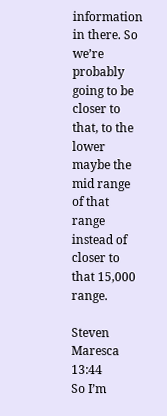information in there. So we’re probably going to be closer to that, to the lower maybe the mid range of that range instead of closer to that 15,000 range.

Steven Maresca 13:44
So I’m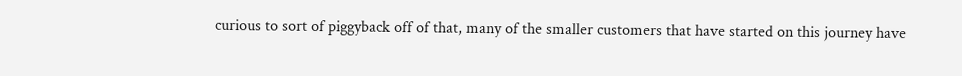curious to sort of piggyback off of that, many of the smaller customers that have started on this journey have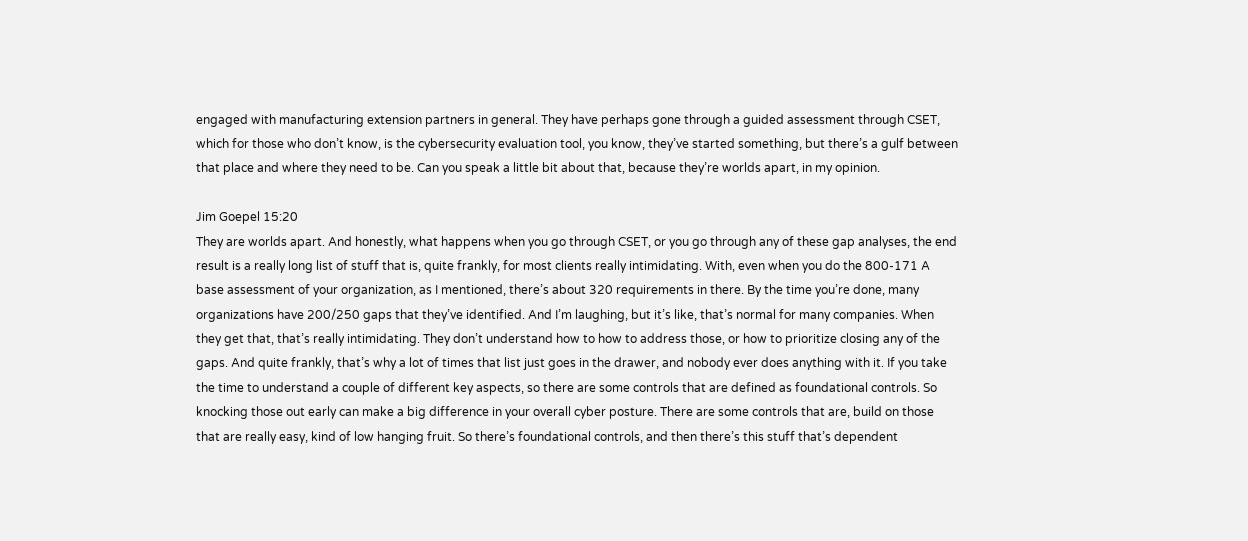engaged with manufacturing extension partners in general. They have perhaps gone through a guided assessment through CSET, which for those who don’t know, is the cybersecurity evaluation tool, you know, they’ve started something, but there’s a gulf between that place and where they need to be. Can you speak a little bit about that, because they’re worlds apart, in my opinion.

Jim Goepel 15:20
They are worlds apart. And honestly, what happens when you go through CSET, or you go through any of these gap analyses, the end result is a really long list of stuff that is, quite frankly, for most clients really intimidating. With, even when you do the 800-171 A base assessment of your organization, as I mentioned, there’s about 320 requirements in there. By the time you’re done, many organizations have 200/250 gaps that they’ve identified. And I’m laughing, but it’s like, that’s normal for many companies. When they get that, that’s really intimidating. They don’t understand how to how to address those, or how to prioritize closing any of the gaps. And quite frankly, that’s why a lot of times that list just goes in the drawer, and nobody ever does anything with it. If you take the time to understand a couple of different key aspects, so there are some controls that are defined as foundational controls. So knocking those out early can make a big difference in your overall cyber posture. There are some controls that are, build on those that are really easy, kind of low hanging fruit. So there’s foundational controls, and then there’s this stuff that’s dependent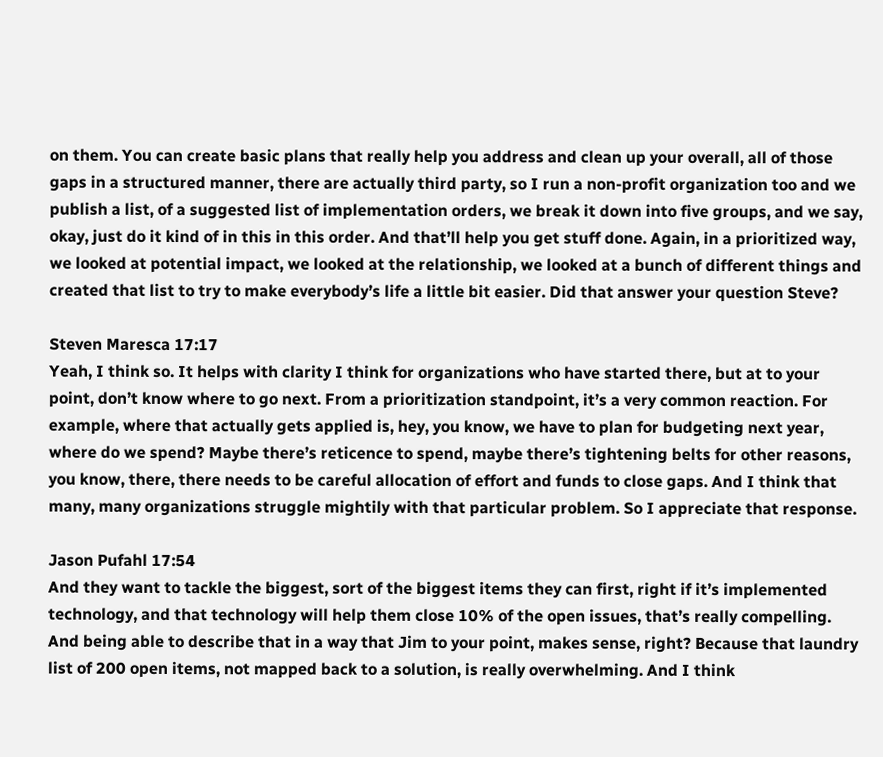on them. You can create basic plans that really help you address and clean up your overall, all of those gaps in a structured manner, there are actually third party, so I run a non-profit organization too and we publish a list, of a suggested list of implementation orders, we break it down into five groups, and we say, okay, just do it kind of in this in this order. And that’ll help you get stuff done. Again, in a prioritized way, we looked at potential impact, we looked at the relationship, we looked at a bunch of different things and created that list to try to make everybody’s life a little bit easier. Did that answer your question Steve?

Steven Maresca 17:17
Yeah, I think so. It helps with clarity I think for organizations who have started there, but at to your point, don’t know where to go next. From a prioritization standpoint, it’s a very common reaction. For example, where that actually gets applied is, hey, you know, we have to plan for budgeting next year, where do we spend? Maybe there’s reticence to spend, maybe there’s tightening belts for other reasons, you know, there, there needs to be careful allocation of effort and funds to close gaps. And I think that many, many organizations struggle mightily with that particular problem. So I appreciate that response.

Jason Pufahl 17:54
And they want to tackle the biggest, sort of the biggest items they can first, right if it’s implemented technology, and that technology will help them close 10% of the open issues, that’s really compelling. And being able to describe that in a way that Jim to your point, makes sense, right? Because that laundry list of 200 open items, not mapped back to a solution, is really overwhelming. And I think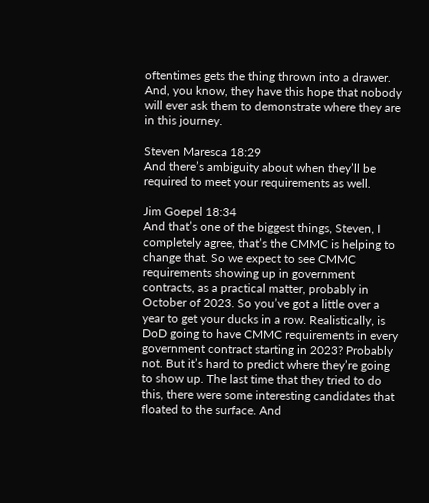oftentimes gets the thing thrown into a drawer. And, you know, they have this hope that nobody will ever ask them to demonstrate where they are in this journey.

Steven Maresca 18:29
And there’s ambiguity about when they’ll be required to meet your requirements as well.

Jim Goepel 18:34
And that’s one of the biggest things, Steven, I completely agree, that’s the CMMC is helping to change that. So we expect to see CMMC requirements showing up in government contracts, as a practical matter, probably in October of 2023. So you’ve got a little over a year to get your ducks in a row. Realistically, is DoD going to have CMMC requirements in every government contract starting in 2023? Probably not. But it’s hard to predict where they’re going to show up. The last time that they tried to do this, there were some interesting candidates that floated to the surface. And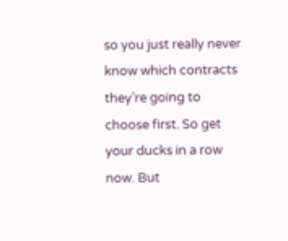so you just really never know which contracts they’re going to choose first. So get your ducks in a row now. But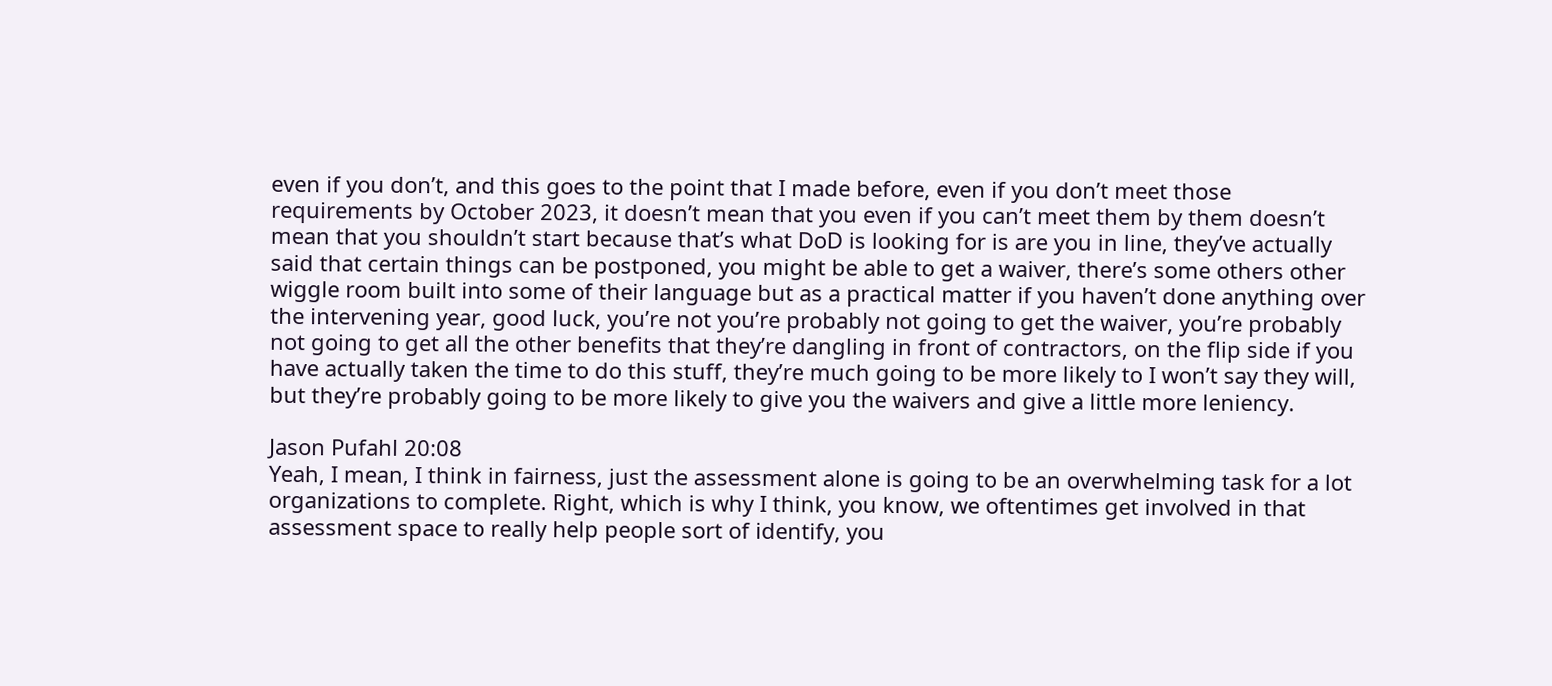even if you don’t, and this goes to the point that I made before, even if you don’t meet those requirements by October 2023, it doesn’t mean that you even if you can’t meet them by them doesn’t mean that you shouldn’t start because that’s what DoD is looking for is are you in line, they’ve actually said that certain things can be postponed, you might be able to get a waiver, there’s some others other wiggle room built into some of their language but as a practical matter if you haven’t done anything over the intervening year, good luck, you’re not you’re probably not going to get the waiver, you’re probably not going to get all the other benefits that they’re dangling in front of contractors, on the flip side if you have actually taken the time to do this stuff, they’re much going to be more likely to I won’t say they will, but they’re probably going to be more likely to give you the waivers and give a little more leniency.

Jason Pufahl 20:08
Yeah, I mean, I think in fairness, just the assessment alone is going to be an overwhelming task for a lot organizations to complete. Right, which is why I think, you know, we oftentimes get involved in that assessment space to really help people sort of identify, you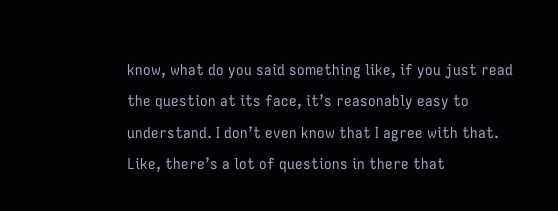know, what do you said something like, if you just read the question at its face, it’s reasonably easy to understand. I don’t even know that I agree with that. Like, there’s a lot of questions in there that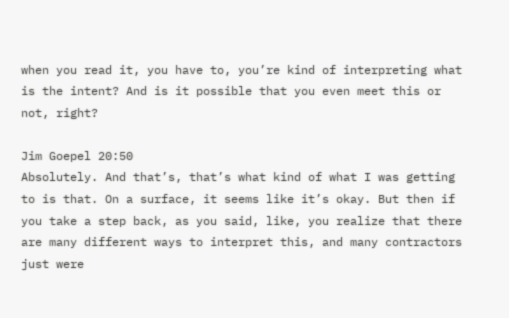when you read it, you have to, you’re kind of interpreting what is the intent? And is it possible that you even meet this or not, right?

Jim Goepel 20:50
Absolutely. And that’s, that’s what kind of what I was getting to is that. On a surface, it seems like it’s okay. But then if you take a step back, as you said, like, you realize that there are many different ways to interpret this, and many contractors just were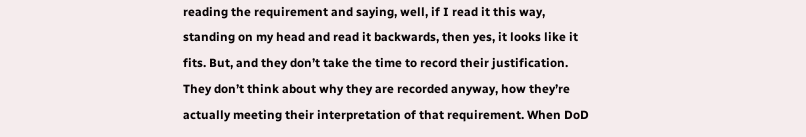reading the requirement and saying, well, if I read it this way, standing on my head and read it backwards, then yes, it looks like it fits. But, and they don’t take the time to record their justification. They don’t think about why they are recorded anyway, how they’re actually meeting their interpretation of that requirement. When DoD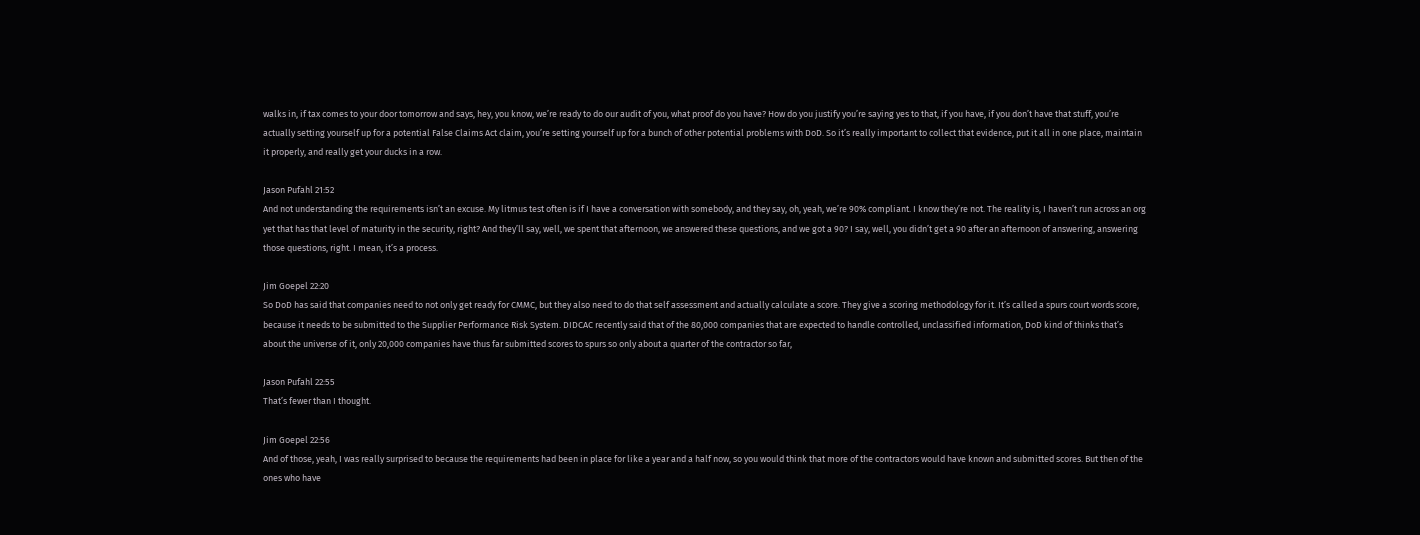walks in, if tax comes to your door tomorrow and says, hey, you know, we’re ready to do our audit of you, what proof do you have? How do you justify you’re saying yes to that, if you have, if you don’t have that stuff, you’re actually setting yourself up for a potential False Claims Act claim, you’re setting yourself up for a bunch of other potential problems with DoD. So it’s really important to collect that evidence, put it all in one place, maintain it properly, and really get your ducks in a row.

Jason Pufahl 21:52
And not understanding the requirements isn’t an excuse. My litmus test often is if I have a conversation with somebody, and they say, oh, yeah, we’re 90% compliant. I know they’re not. The reality is, I haven’t run across an org yet that has that level of maturity in the security, right? And they’ll say, well, we spent that afternoon, we answered these questions, and we got a 90? I say, well, you didn’t get a 90 after an afternoon of answering, answering those questions, right. I mean, it’s a process.

Jim Goepel 22:20
So DoD has said that companies need to not only get ready for CMMC, but they also need to do that self assessment and actually calculate a score. They give a scoring methodology for it. It’s called a spurs court words score, because it needs to be submitted to the Supplier Performance Risk System. DIDCAC recently said that of the 80,000 companies that are expected to handle controlled, unclassified information, DoD kind of thinks that’s about the universe of it, only 20,000 companies have thus far submitted scores to spurs so only about a quarter of the contractor so far,

Jason Pufahl 22:55
That’s fewer than I thought.

Jim Goepel 22:56
And of those, yeah, I was really surprised to because the requirements had been in place for like a year and a half now, so you would think that more of the contractors would have known and submitted scores. But then of the ones who have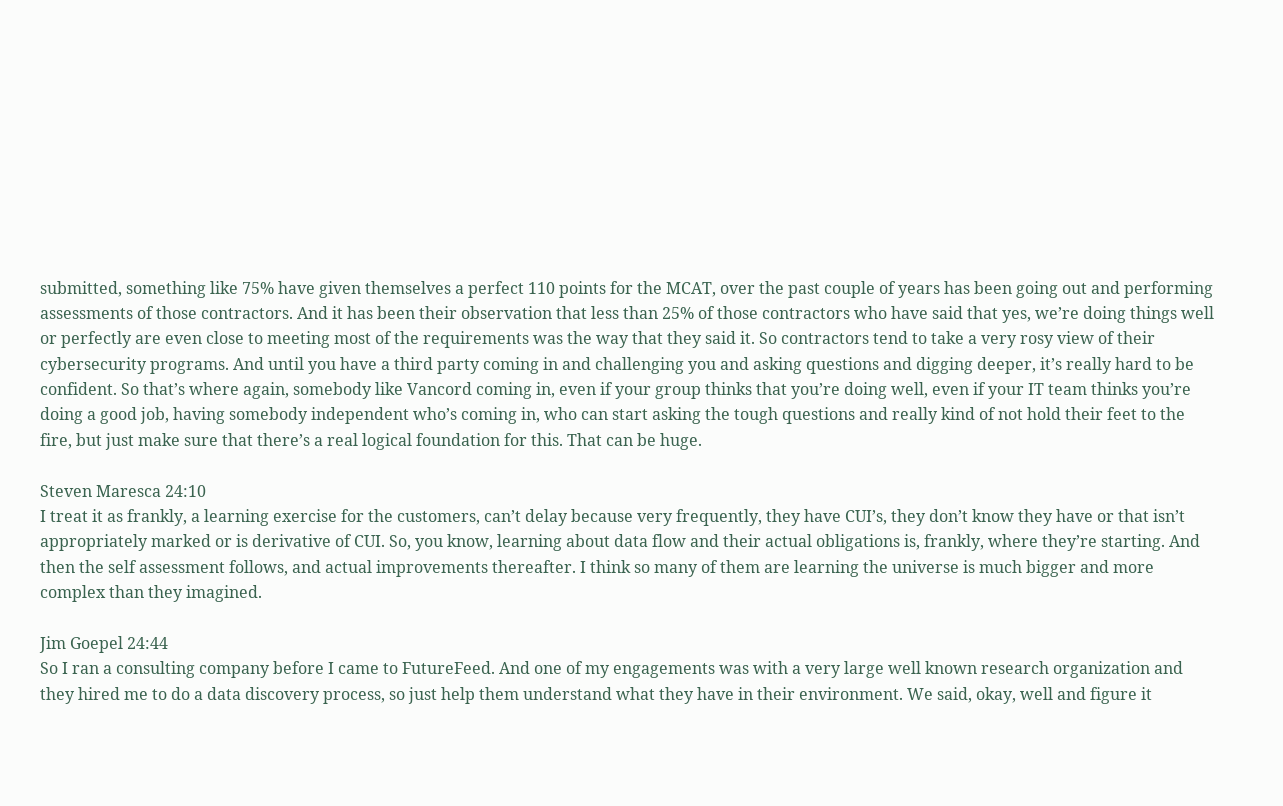submitted, something like 75% have given themselves a perfect 110 points for the MCAT, over the past couple of years has been going out and performing assessments of those contractors. And it has been their observation that less than 25% of those contractors who have said that yes, we’re doing things well or perfectly are even close to meeting most of the requirements was the way that they said it. So contractors tend to take a very rosy view of their cybersecurity programs. And until you have a third party coming in and challenging you and asking questions and digging deeper, it’s really hard to be confident. So that’s where again, somebody like Vancord coming in, even if your group thinks that you’re doing well, even if your IT team thinks you’re doing a good job, having somebody independent who’s coming in, who can start asking the tough questions and really kind of not hold their feet to the fire, but just make sure that there’s a real logical foundation for this. That can be huge.

Steven Maresca 24:10
I treat it as frankly, a learning exercise for the customers, can’t delay because very frequently, they have CUI’s, they don’t know they have or that isn’t appropriately marked or is derivative of CUI. So, you know, learning about data flow and their actual obligations is, frankly, where they’re starting. And then the self assessment follows, and actual improvements thereafter. I think so many of them are learning the universe is much bigger and more complex than they imagined.

Jim Goepel 24:44
So I ran a consulting company before I came to FutureFeed. And one of my engagements was with a very large well known research organization and they hired me to do a data discovery process, so just help them understand what they have in their environment. We said, okay, well and figure it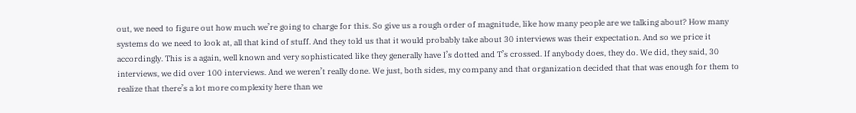out, we need to figure out how much we’re going to charge for this. So give us a rough order of magnitude, like how many people are we talking about? How many systems do we need to look at, all that kind of stuff. And they told us that it would probably take about 30 interviews was their expectation. And so we price it accordingly. This is a again, well known and very sophisticated like they generally have I’s dotted and T’s crossed. If anybody does, they do. We did, they said, 30 interviews, we did over 100 interviews. And we weren’t really done. We just, both sides, my company and that organization decided that that was enough for them to realize that there’s a lot more complexity here than we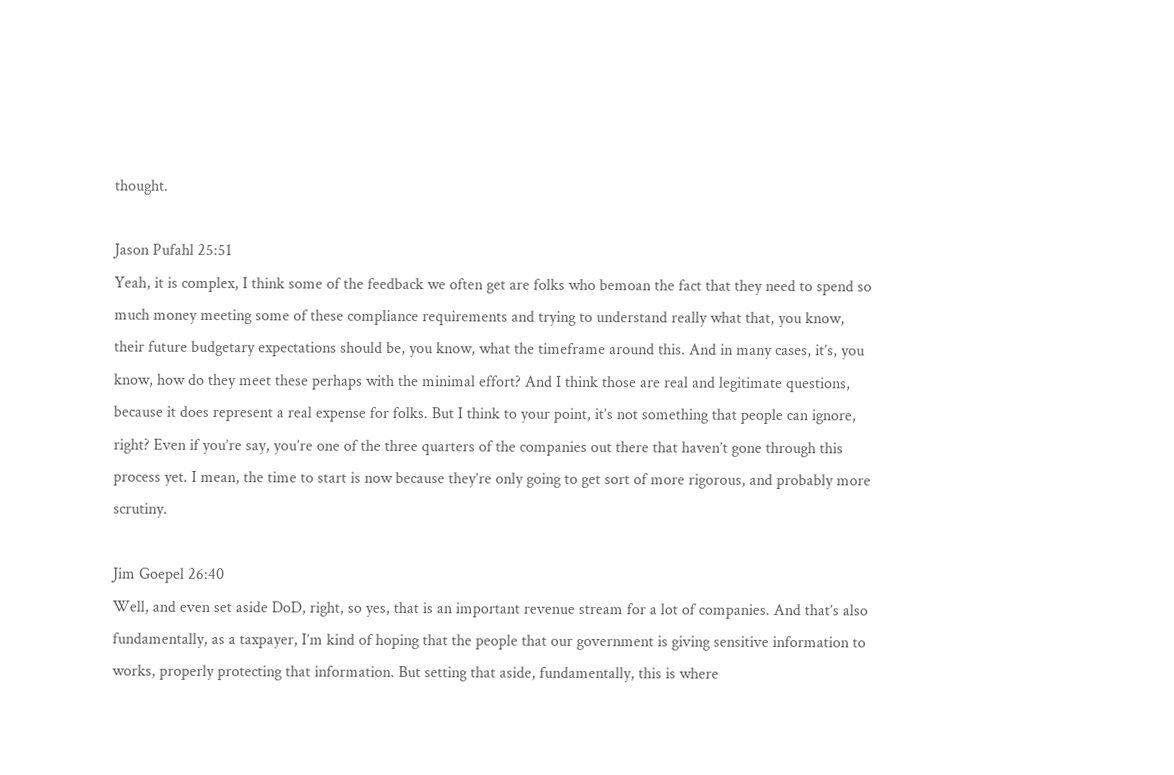thought.

Jason Pufahl 25:51
Yeah, it is complex, I think some of the feedback we often get are folks who bemoan the fact that they need to spend so much money meeting some of these compliance requirements and trying to understand really what that, you know, their future budgetary expectations should be, you know, what the timeframe around this. And in many cases, it’s, you know, how do they meet these perhaps with the minimal effort? And I think those are real and legitimate questions, because it does represent a real expense for folks. But I think to your point, it’s not something that people can ignore, right? Even if you’re say, you’re one of the three quarters of the companies out there that haven’t gone through this process yet. I mean, the time to start is now because they’re only going to get sort of more rigorous, and probably more scrutiny.

Jim Goepel 26:40
Well, and even set aside DoD, right, so yes, that is an important revenue stream for a lot of companies. And that’s also fundamentally, as a taxpayer, I’m kind of hoping that the people that our government is giving sensitive information to works, properly protecting that information. But setting that aside, fundamentally, this is where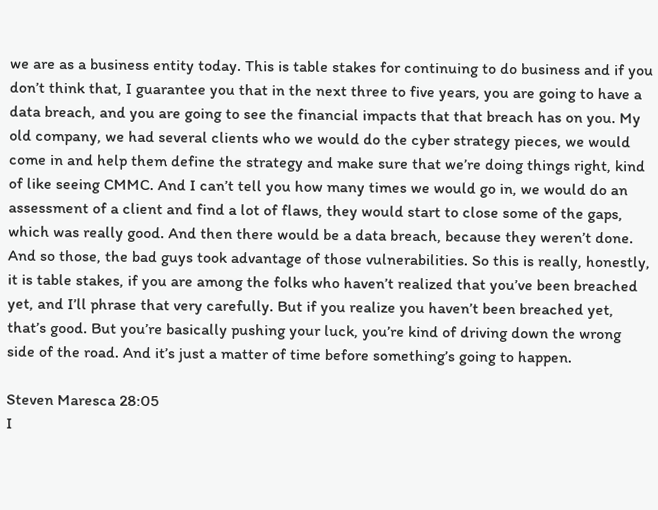we are as a business entity today. This is table stakes for continuing to do business and if you don’t think that, I guarantee you that in the next three to five years, you are going to have a data breach, and you are going to see the financial impacts that that breach has on you. My old company, we had several clients who we would do the cyber strategy pieces, we would come in and help them define the strategy and make sure that we’re doing things right, kind of like seeing CMMC. And I can’t tell you how many times we would go in, we would do an assessment of a client and find a lot of flaws, they would start to close some of the gaps, which was really good. And then there would be a data breach, because they weren’t done. And so those, the bad guys took advantage of those vulnerabilities. So this is really, honestly, it is table stakes, if you are among the folks who haven’t realized that you’ve been breached yet, and I’ll phrase that very carefully. But if you realize you haven’t been breached yet, that’s good. But you’re basically pushing your luck, you’re kind of driving down the wrong side of the road. And it’s just a matter of time before something’s going to happen.

Steven Maresca 28:05
I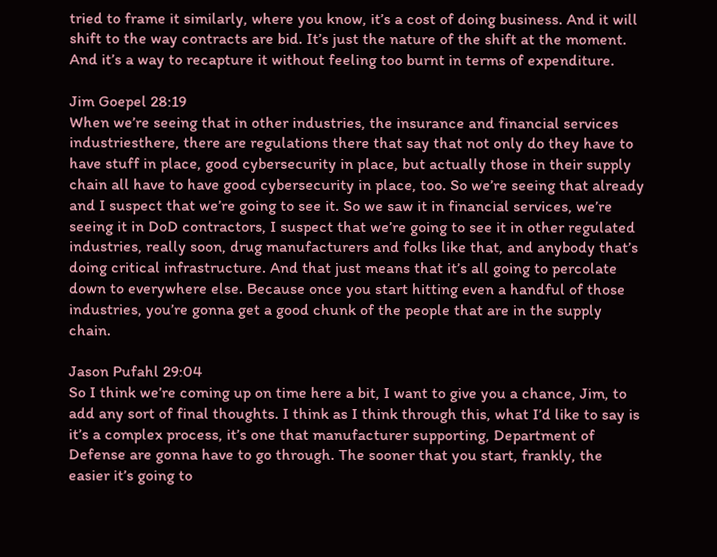tried to frame it similarly, where you know, it’s a cost of doing business. And it will shift to the way contracts are bid. It’s just the nature of the shift at the moment. And it’s a way to recapture it without feeling too burnt in terms of expenditure.

Jim Goepel 28:19
When we’re seeing that in other industries, the insurance and financial services industriesthere, there are regulations there that say that not only do they have to have stuff in place, good cybersecurity in place, but actually those in their supply chain all have to have good cybersecurity in place, too. So we’re seeing that already and I suspect that we’re going to see it. So we saw it in financial services, we’re seeing it in DoD contractors, I suspect that we’re going to see it in other regulated industries, really soon, drug manufacturers and folks like that, and anybody that’s doing critical infrastructure. And that just means that it’s all going to percolate down to everywhere else. Because once you start hitting even a handful of those industries, you’re gonna get a good chunk of the people that are in the supply chain.

Jason Pufahl 29:04
So I think we’re coming up on time here a bit, I want to give you a chance, Jim, to add any sort of final thoughts. I think as I think through this, what I’d like to say is it’s a complex process, it’s one that manufacturer supporting, Department of Defense are gonna have to go through. The sooner that you start, frankly, the easier it’s going to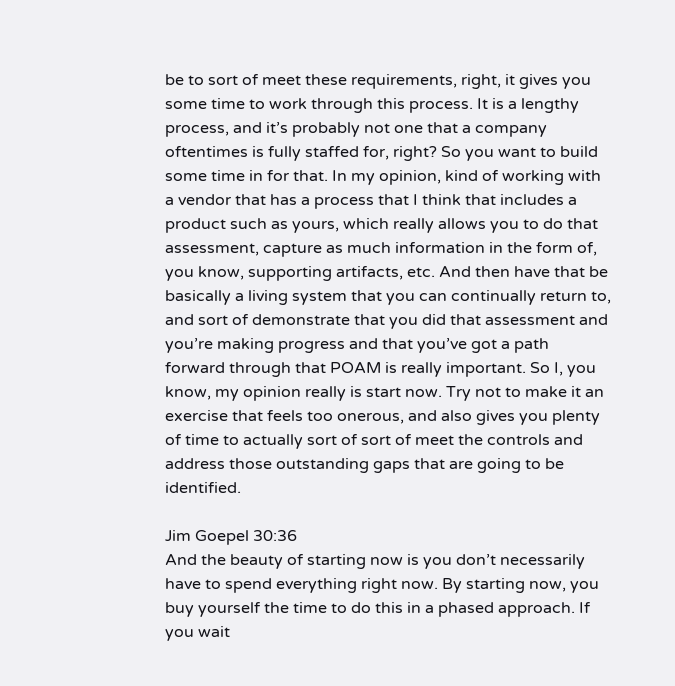be to sort of meet these requirements, right, it gives you some time to work through this process. It is a lengthy process, and it’s probably not one that a company oftentimes is fully staffed for, right? So you want to build some time in for that. In my opinion, kind of working with a vendor that has a process that I think that includes a product such as yours, which really allows you to do that assessment, capture as much information in the form of, you know, supporting artifacts, etc. And then have that be basically a living system that you can continually return to, and sort of demonstrate that you did that assessment and you’re making progress and that you’ve got a path forward through that POAM is really important. So I, you know, my opinion really is start now. Try not to make it an exercise that feels too onerous, and also gives you plenty of time to actually sort of sort of meet the controls and address those outstanding gaps that are going to be identified.

Jim Goepel 30:36
And the beauty of starting now is you don’t necessarily have to spend everything right now. By starting now, you buy yourself the time to do this in a phased approach. If you wait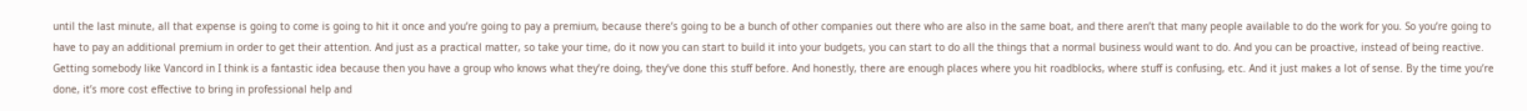until the last minute, all that expense is going to come is going to hit it once and you’re going to pay a premium, because there’s going to be a bunch of other companies out there who are also in the same boat, and there aren’t that many people available to do the work for you. So you’re going to have to pay an additional premium in order to get their attention. And just as a practical matter, so take your time, do it now you can start to build it into your budgets, you can start to do all the things that a normal business would want to do. And you can be proactive, instead of being reactive. Getting somebody like Vancord in I think is a fantastic idea because then you have a group who knows what they’re doing, they’ve done this stuff before. And honestly, there are enough places where you hit roadblocks, where stuff is confusing, etc. And it just makes a lot of sense. By the time you’re done, it’s more cost effective to bring in professional help and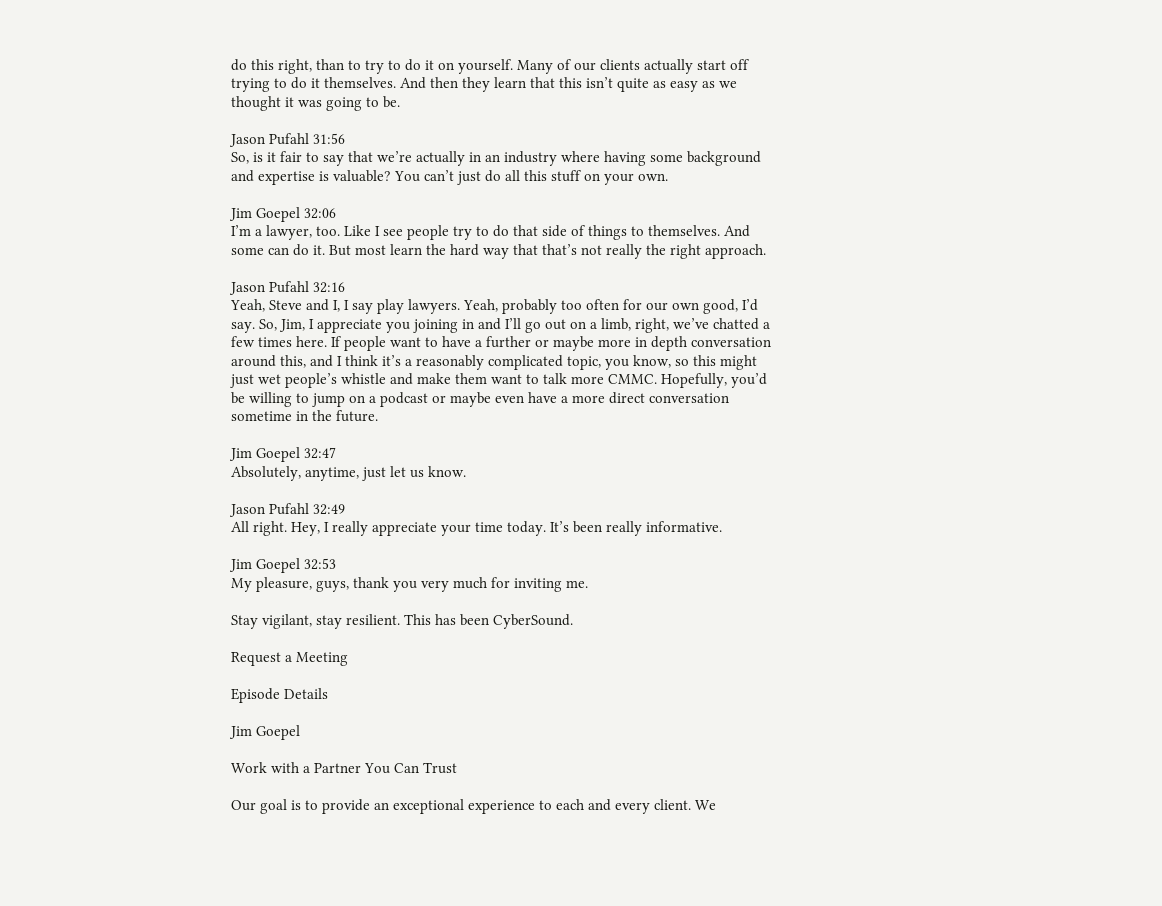do this right, than to try to do it on yourself. Many of our clients actually start off trying to do it themselves. And then they learn that this isn’t quite as easy as we thought it was going to be.

Jason Pufahl 31:56
So, is it fair to say that we’re actually in an industry where having some background and expertise is valuable? You can’t just do all this stuff on your own.

Jim Goepel 32:06
I’m a lawyer, too. Like I see people try to do that side of things to themselves. And some can do it. But most learn the hard way that that’s not really the right approach.

Jason Pufahl 32:16
Yeah, Steve and I, I say play lawyers. Yeah, probably too often for our own good, I’d say. So, Jim, I appreciate you joining in and I’ll go out on a limb, right, we’ve chatted a few times here. If people want to have a further or maybe more in depth conversation around this, and I think it’s a reasonably complicated topic, you know, so this might just wet people’s whistle and make them want to talk more CMMC. Hopefully, you’d be willing to jump on a podcast or maybe even have a more direct conversation sometime in the future.

Jim Goepel 32:47
Absolutely, anytime, just let us know.

Jason Pufahl 32:49
All right. Hey, I really appreciate your time today. It’s been really informative.

Jim Goepel 32:53
My pleasure, guys, thank you very much for inviting me.

Stay vigilant, stay resilient. This has been CyberSound.

Request a Meeting

Episode Details

Jim Goepel

Work with a Partner You Can Trust

Our goal is to provide an exceptional experience to each and every client. We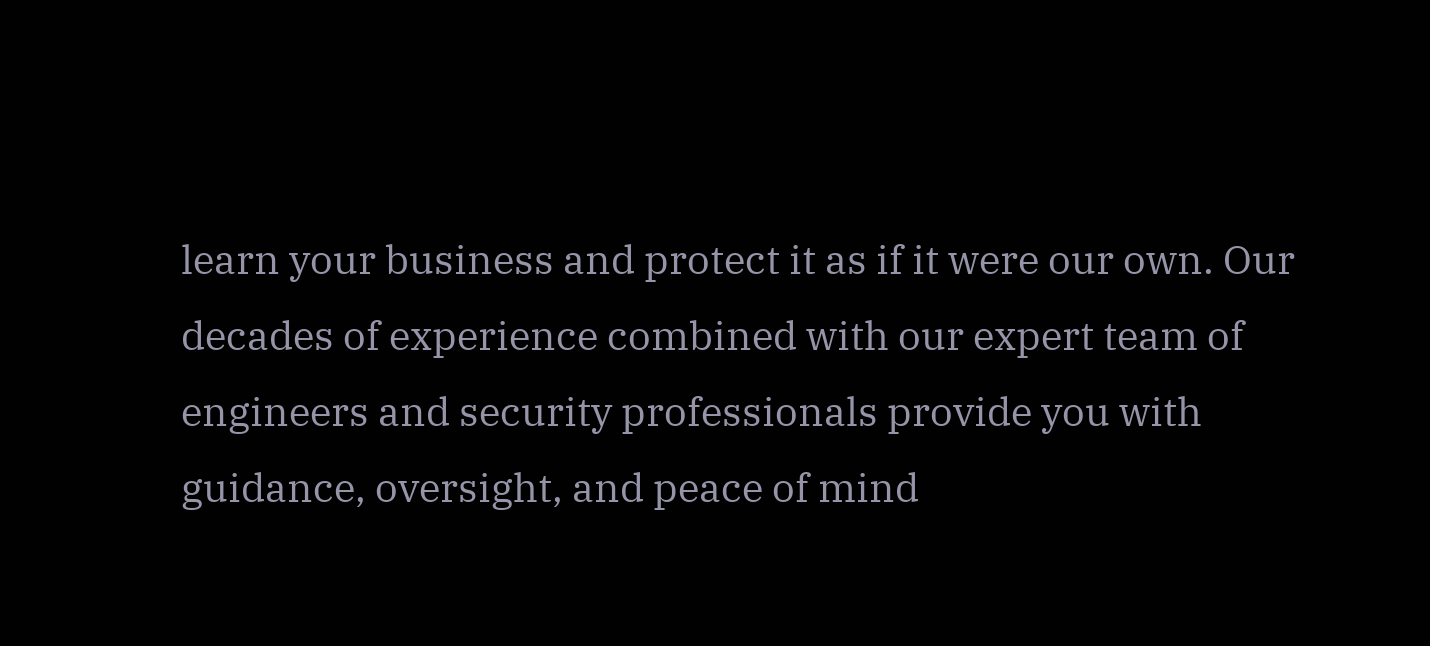learn your business and protect it as if it were our own. Our decades of experience combined with our expert team of engineers and security professionals provide you with guidance, oversight, and peace of mind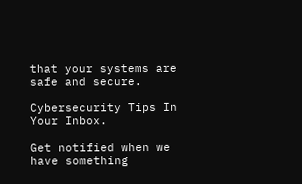that your systems are safe and secure.

Cybersecurity Tips In Your Inbox.

Get notified when we have something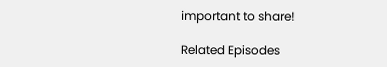important to share!

Related Episodes